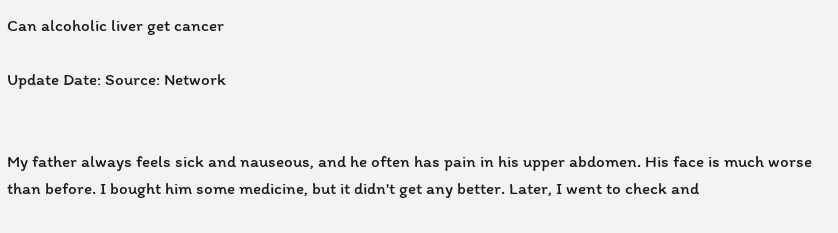Can alcoholic liver get cancer

Update Date: Source: Network


My father always feels sick and nauseous, and he often has pain in his upper abdomen. His face is much worse than before. I bought him some medicine, but it didn't get any better. Later, I went to check and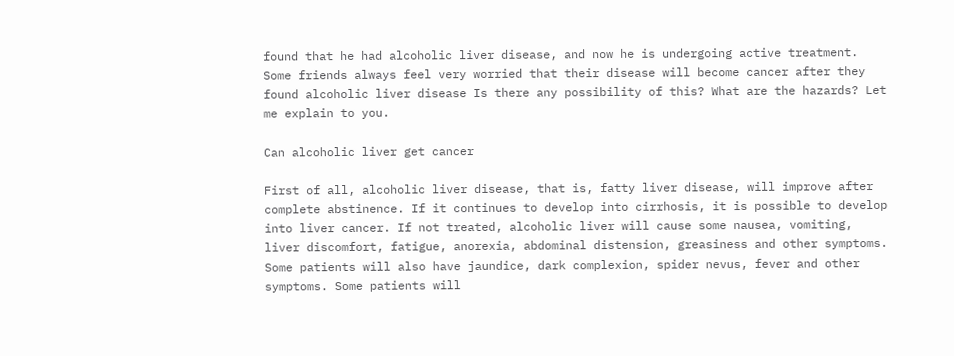found that he had alcoholic liver disease, and now he is undergoing active treatment. Some friends always feel very worried that their disease will become cancer after they found alcoholic liver disease Is there any possibility of this? What are the hazards? Let me explain to you.

Can alcoholic liver get cancer

First of all, alcoholic liver disease, that is, fatty liver disease, will improve after complete abstinence. If it continues to develop into cirrhosis, it is possible to develop into liver cancer. If not treated, alcoholic liver will cause some nausea, vomiting, liver discomfort, fatigue, anorexia, abdominal distension, greasiness and other symptoms. Some patients will also have jaundice, dark complexion, spider nevus, fever and other symptoms. Some patients will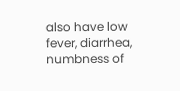also have low fever, diarrhea, numbness of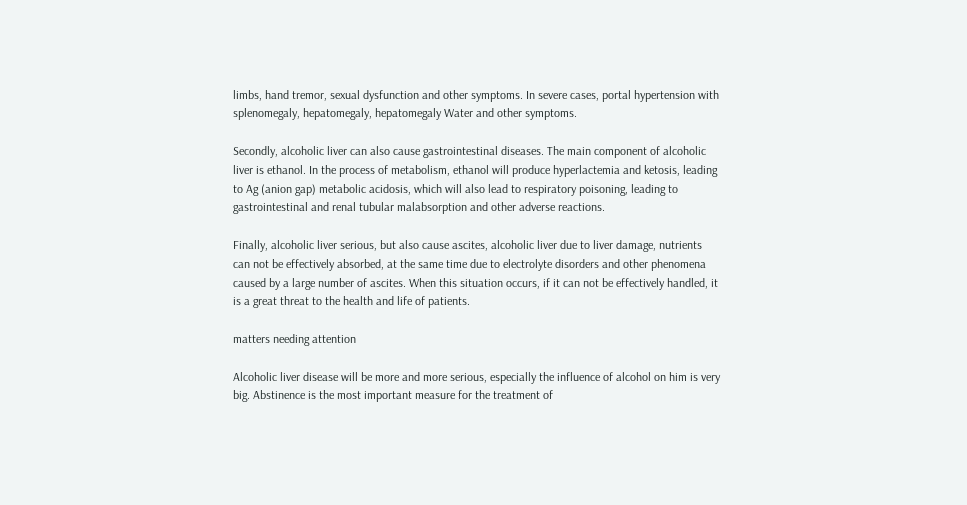limbs, hand tremor, sexual dysfunction and other symptoms. In severe cases, portal hypertension with splenomegaly, hepatomegaly, hepatomegaly Water and other symptoms.

Secondly, alcoholic liver can also cause gastrointestinal diseases. The main component of alcoholic liver is ethanol. In the process of metabolism, ethanol will produce hyperlactemia and ketosis, leading to Ag (anion gap) metabolic acidosis, which will also lead to respiratory poisoning, leading to gastrointestinal and renal tubular malabsorption and other adverse reactions.

Finally, alcoholic liver serious, but also cause ascites, alcoholic liver due to liver damage, nutrients can not be effectively absorbed, at the same time due to electrolyte disorders and other phenomena caused by a large number of ascites. When this situation occurs, if it can not be effectively handled, it is a great threat to the health and life of patients.

matters needing attention

Alcoholic liver disease will be more and more serious, especially the influence of alcohol on him is very big. Abstinence is the most important measure for the treatment of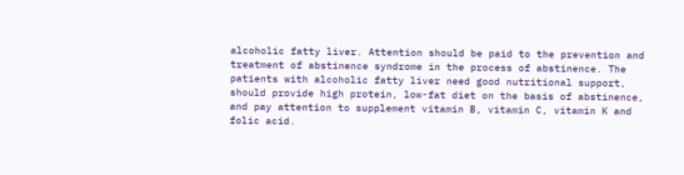alcoholic fatty liver. Attention should be paid to the prevention and treatment of abstinence syndrome in the process of abstinence. The patients with alcoholic fatty liver need good nutritional support, should provide high protein, low-fat diet on the basis of abstinence, and pay attention to supplement vitamin B, vitamin C, vitamin K and folic acid.